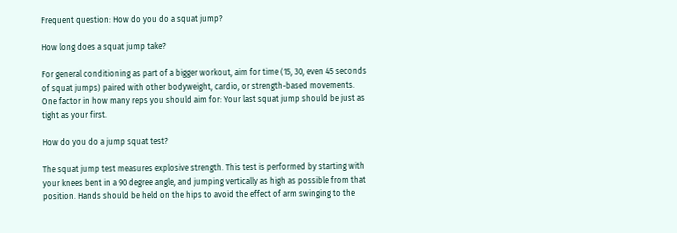Frequent question: How do you do a squat jump?

How long does a squat jump take?

For general conditioning as part of a bigger workout, aim for time (15, 30, even 45 seconds of squat jumps) paired with other bodyweight, cardio, or strength-based movements. One factor in how many reps you should aim for: Your last squat jump should be just as tight as your first.

How do you do a jump squat test?

The squat jump test measures explosive strength. This test is performed by starting with your knees bent in a 90 degree angle, and jumping vertically as high as possible from that position. Hands should be held on the hips to avoid the effect of arm swinging to the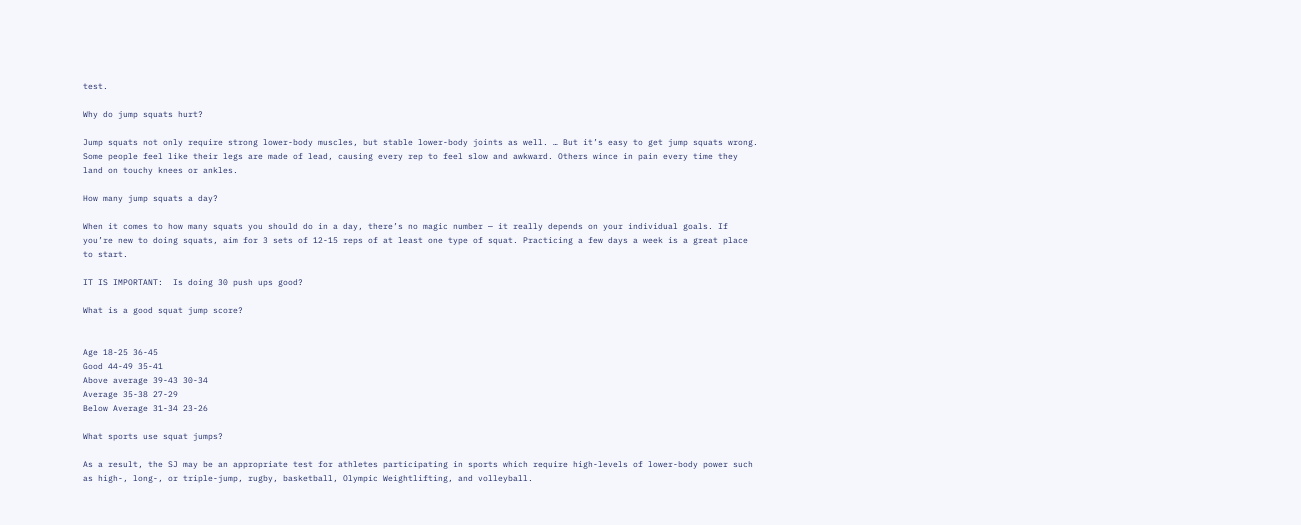test.

Why do jump squats hurt?

Jump squats not only require strong lower-body muscles, but stable lower-body joints as well. … But it’s easy to get jump squats wrong. Some people feel like their legs are made of lead, causing every rep to feel slow and awkward. Others wince in pain every time they land on touchy knees or ankles.

How many jump squats a day?

When it comes to how many squats you should do in a day, there’s no magic number — it really depends on your individual goals. If you’re new to doing squats, aim for 3 sets of 12-15 reps of at least one type of squat. Practicing a few days a week is a great place to start.

IT IS IMPORTANT:  Is doing 30 push ups good?

What is a good squat jump score?


Age 18-25 36-45
Good 44-49 35-41
Above average 39-43 30-34
Average 35-38 27-29
Below Average 31-34 23-26

What sports use squat jumps?

As a result, the SJ may be an appropriate test for athletes participating in sports which require high-levels of lower-body power such as high-, long-, or triple-jump, rugby, basketball, Olympic Weightlifting, and volleyball.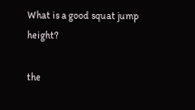What is a good squat jump height?

the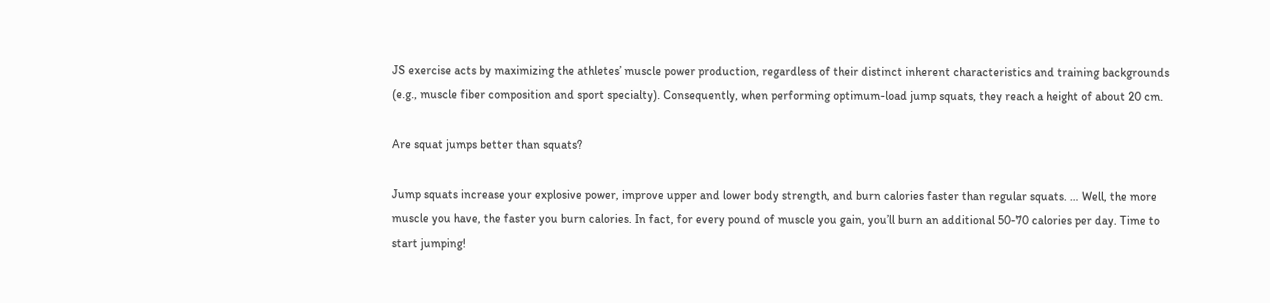JS exercise acts by maximizing the athletes’ muscle power production, regardless of their distinct inherent characteristics and training backgrounds (e.g., muscle fiber composition and sport specialty). Consequently, when performing optimum-load jump squats, they reach a height of about 20 cm.

Are squat jumps better than squats?

Jump squats increase your explosive power, improve upper and lower body strength, and burn calories faster than regular squats. … Well, the more muscle you have, the faster you burn calories. In fact, for every pound of muscle you gain, you’ll burn an additional 50-70 calories per day. Time to start jumping!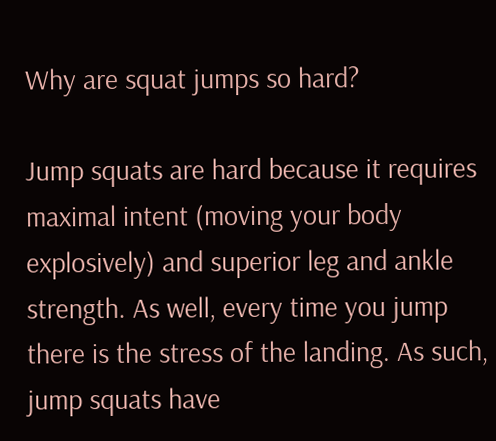Why are squat jumps so hard?

Jump squats are hard because it requires maximal intent (moving your body explosively) and superior leg and ankle strength. As well, every time you jump there is the stress of the landing. As such, jump squats have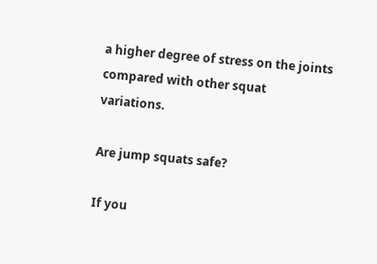a higher degree of stress on the joints compared with other squat variations.

Are jump squats safe?

If you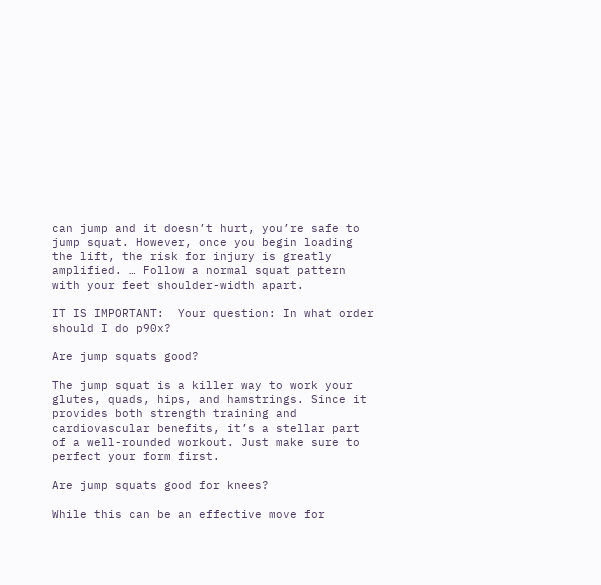can jump and it doesn’t hurt, you’re safe to jump squat. However, once you begin loading the lift, the risk for injury is greatly amplified. … Follow a normal squat pattern with your feet shoulder-width apart.

IT IS IMPORTANT:  Your question: In what order should I do p90x?

Are jump squats good?

The jump squat is a killer way to work your glutes, quads, hips, and hamstrings. Since it provides both strength training and cardiovascular benefits, it’s a stellar part of a well-rounded workout. Just make sure to perfect your form first.

Are jump squats good for knees?

While this can be an effective move for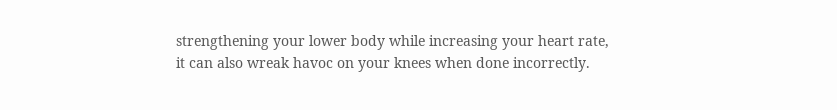strengthening your lower body while increasing your heart rate, it can also wreak havoc on your knees when done incorrectly.